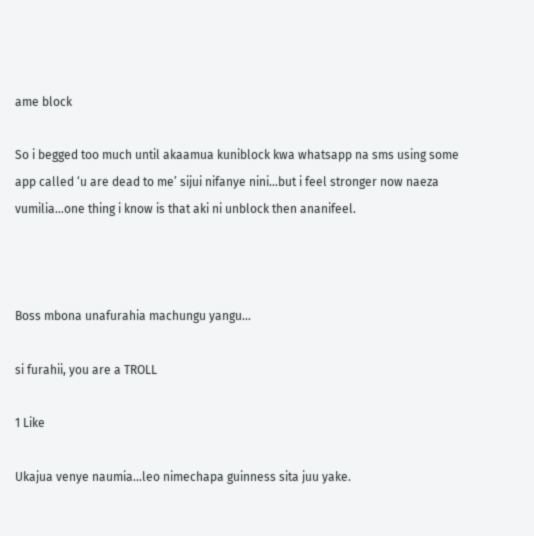ame block

So i begged too much until akaamua kuniblock kwa whatsapp na sms using some app called ‘u are dead to me’ sijui nifanye nini…but i feel stronger now naeza vumilia…one thing i know is that aki ni unblock then ananifeel.



Boss mbona unafurahia machungu yangu…

si furahii, you are a TROLL

1 Like

Ukajua venye naumia…leo nimechapa guinness sita juu yake.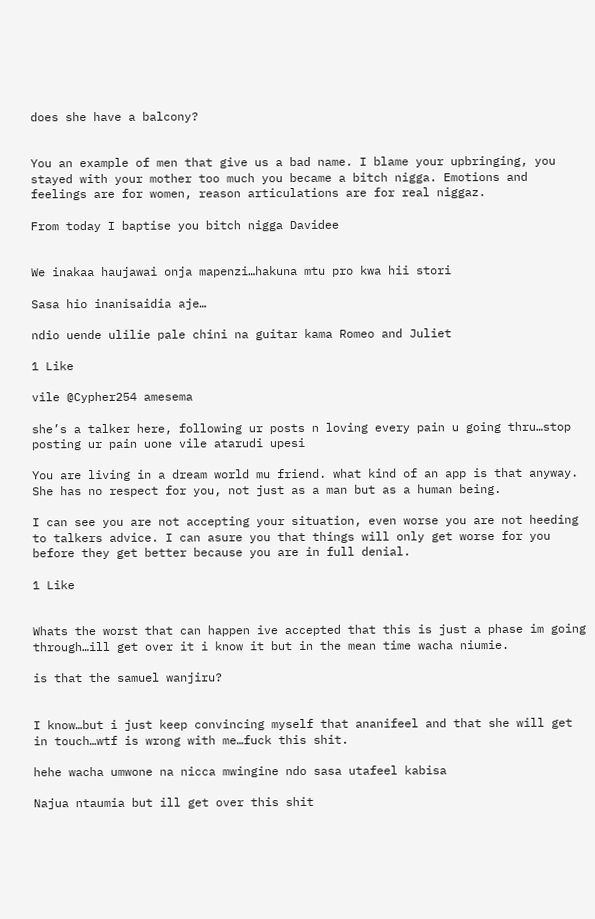does she have a balcony?


You an example of men that give us a bad name. I blame your upbringing, you stayed with your mother too much you became a bitch nigga. Emotions and feelings are for women, reason articulations are for real niggaz.

From today I baptise you bitch nigga Davidee


We inakaa haujawai onja mapenzi…hakuna mtu pro kwa hii stori

Sasa hio inanisaidia aje…

ndio uende ulilie pale chini na guitar kama Romeo and Juliet

1 Like

vile @Cypher254 amesema

she’s a talker here, following ur posts n loving every pain u going thru…stop posting ur pain uone vile atarudi upesi

You are living in a dream world mu friend. what kind of an app is that anyway. She has no respect for you, not just as a man but as a human being.

I can see you are not accepting your situation, even worse you are not heeding to talkers advice. I can asure you that things will only get worse for you before they get better because you are in full denial.

1 Like


Whats the worst that can happen ive accepted that this is just a phase im going through…ill get over it i know it but in the mean time wacha niumie.

is that the samuel wanjiru?


I know…but i just keep convincing myself that ananifeel and that she will get in touch…wtf is wrong with me…fuck this shit.

hehe wacha umwone na nicca mwingine ndo sasa utafeel kabisa

Najua ntaumia but ill get over this shit